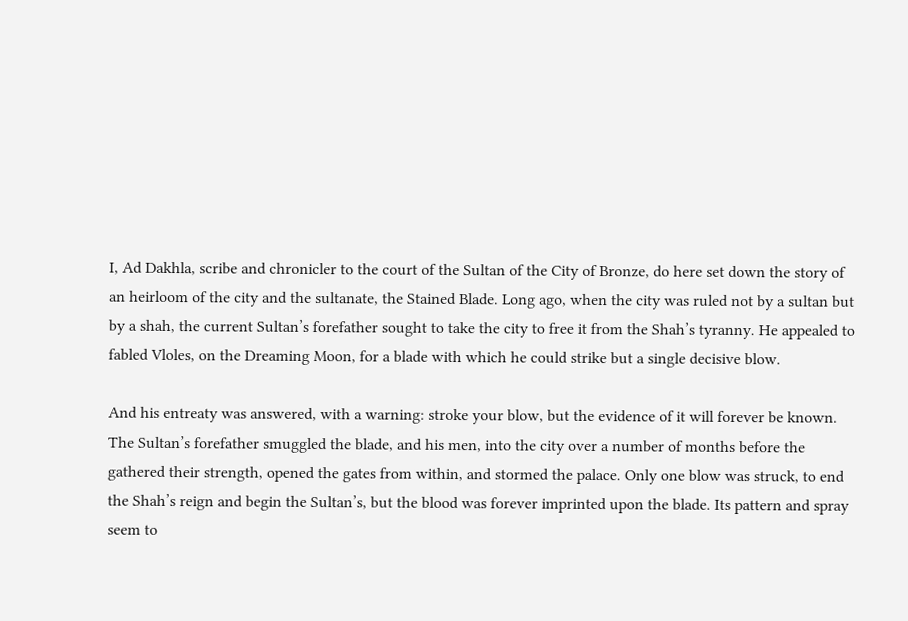I, Ad Dakhla, scribe and chronicler to the court of the Sultan of the City of Bronze, do here set down the story of an heirloom of the city and the sultanate, the Stained Blade. Long ago, when the city was ruled not by a sultan but by a shah, the current Sultan’s forefather sought to take the city to free it from the Shah’s tyranny. He appealed to fabled Vloles, on the Dreaming Moon, for a blade with which he could strike but a single decisive blow.

And his entreaty was answered, with a warning: stroke your blow, but the evidence of it will forever be known. The Sultan’s forefather smuggled the blade, and his men, into the city over a number of months before the gathered their strength, opened the gates from within, and stormed the palace. Only one blow was struck, to end the Shah’s reign and begin the Sultan’s, but the blood was forever imprinted upon the blade. Its pattern and spray seem to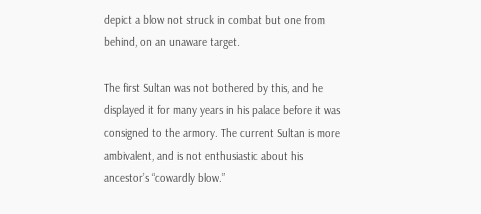depict a blow not struck in combat but one from behind, on an unaware target.

The first Sultan was not bothered by this, and he displayed it for many years in his palace before it was consigned to the armory. The current Sultan is more ambivalent, and is not enthusiastic about his ancestor’s “cowardly blow.”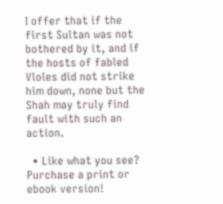I offer that if the first Sultan was not bothered by it, and if the hosts of fabled Vloles did not strike him down, none but the Shah may truly find fault with such an action.

  • Like what you see? Purchase a print or ebook version!